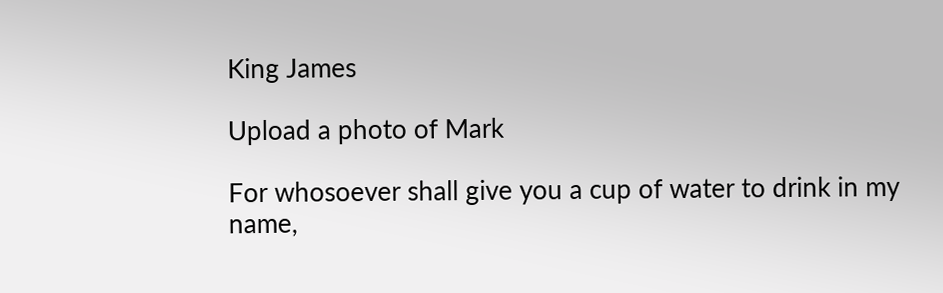King James

Upload a photo of Mark

For whosoever shall give you a cup of water to drink in my name,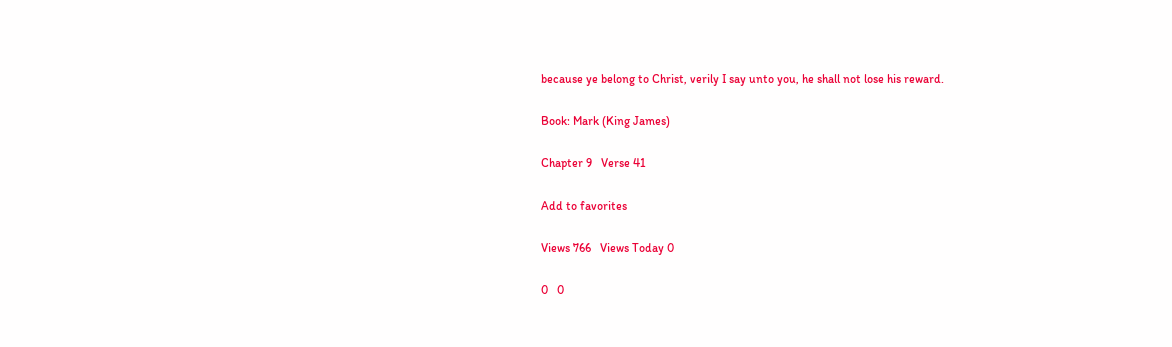because ye belong to Christ, verily I say unto you, he shall not lose his reward.

Book: Mark (King James)

Chapter 9   Verse 41

Add to favorites

Views 766   Views Today 0

0   0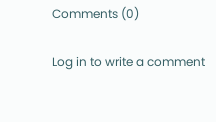Comments (0)

Log in to write a comment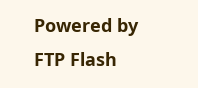Powered by FTP Flash